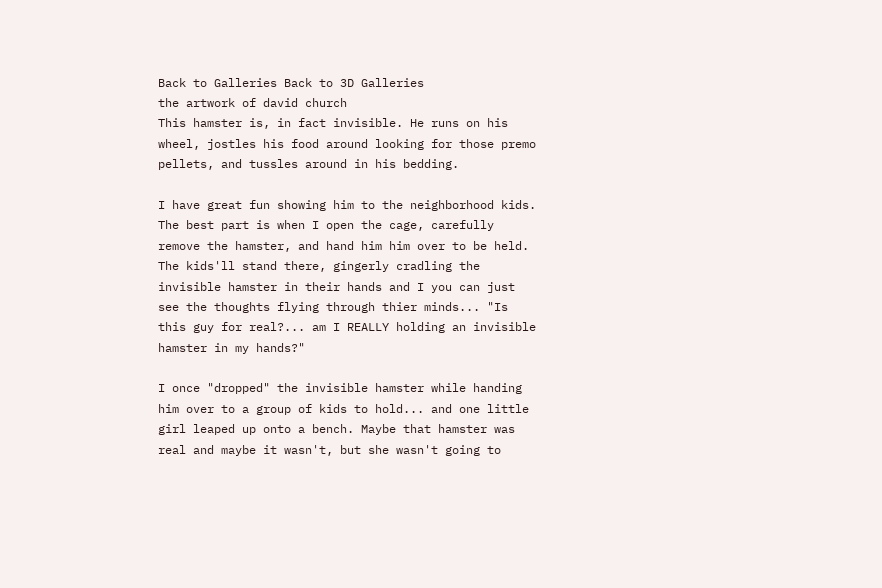Back to Galleries Back to 3D Galleries
the artwork of david church
This hamster is, in fact invisible. He runs on his wheel, jostles his food around looking for those premo pellets, and tussles around in his bedding.

I have great fun showing him to the neighborhood kids. The best part is when I open the cage, carefully remove the hamster, and hand him him over to be held. The kids'll stand there, gingerly cradling the invisible hamster in their hands and I you can just see the thoughts flying through thier minds... "Is this guy for real?... am I REALLY holding an invisible hamster in my hands?"

I once "dropped" the invisible hamster while handing him over to a group of kids to hold... and one little girl leaped up onto a bench. Maybe that hamster was real and maybe it wasn't, but she wasn't going to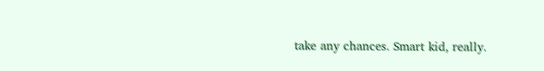take any chances. Smart kid, really.